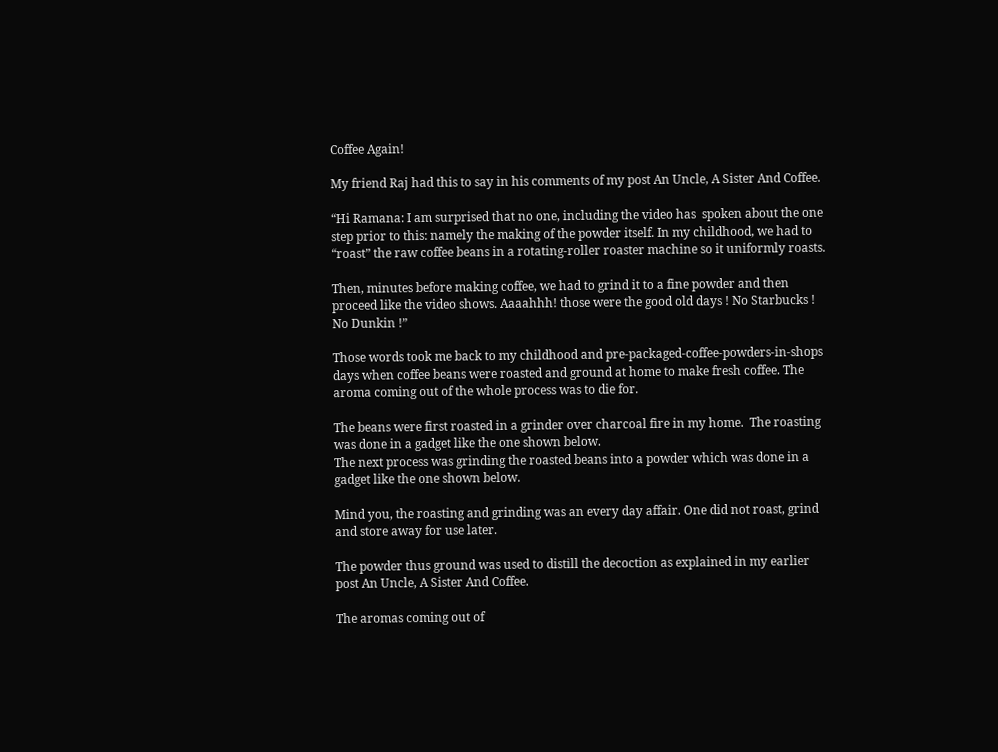Coffee Again!

My friend Raj had this to say in his comments of my post An Uncle, A Sister And Coffee.

“Hi Ramana: I am surprised that no one, including the video has  spoken about the one step prior to this: namely the making of the powder itself. In my childhood, we had to “roast” the raw coffee beans in a rotating-roller roaster machine so it uniformly roasts.

Then, minutes before making coffee, we had to grind it to a fine powder and then proceed like the video shows. Aaaahhh! those were the good old days ! No Starbucks ! No Dunkin !”

Those words took me back to my childhood and pre-packaged-coffee-powders-in-shops days when coffee beans were roasted and ground at home to make fresh coffee. The aroma coming out of the whole process was to die for.

The beans were first roasted in a grinder over charcoal fire in my home.  The roasting was done in a gadget like the one shown below.
The next process was grinding the roasted beans into a powder which was done in a gadget like the one shown below.

Mind you, the roasting and grinding was an every day affair. One did not roast, grind and store away for use later.

The powder thus ground was used to distill the decoction as explained in my earlier post An Uncle, A Sister And Coffee.

The aromas coming out of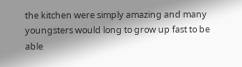the kitchen were simply amazing and many youngsters would long to grow up fast to be able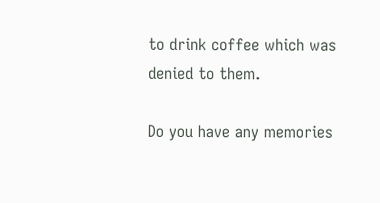to drink coffee which was denied to them.

Do you have any memories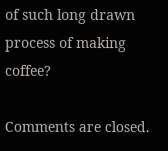of such long drawn process of making coffee?

Comments are closed.